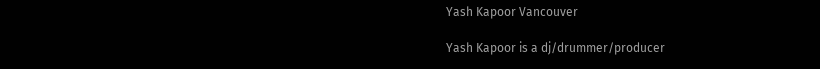Yash Kapoor Vancouver

Yash Kapoor is a dj/drummer/producer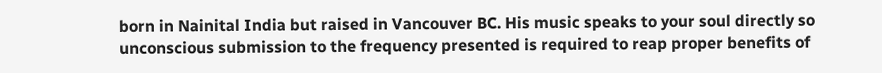born in Nainital India but raised in Vancouver BC. His music speaks to your soul directly so unconscious submission to the frequency presented is required to reap proper benefits of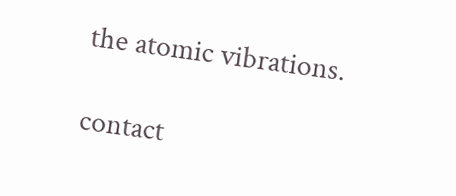the atomic vibrations.

contact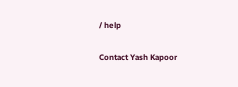/ help

Contact Yash Kapoor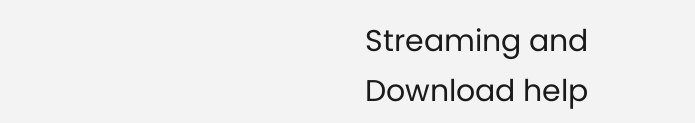Streaming and
Download help